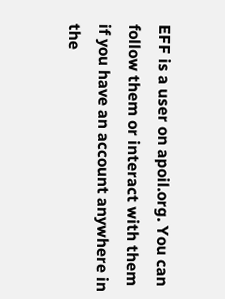EFF is a user on apoil.org. You can follow them or interact with them if you have an account anywhere in the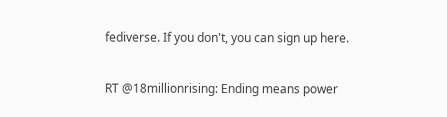fediverse. If you don't, you can sign up here.

RT @18millionrising: Ending means power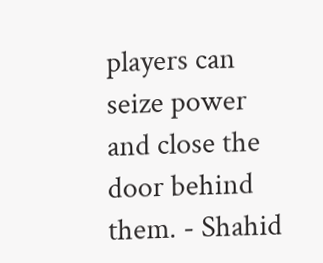players can seize power and close the door behind them. - Shahid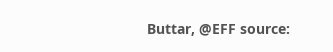Buttar, @EFF source: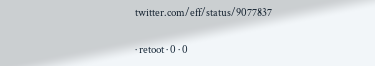twitter.com/eff/status/9077837

· retoot · 0 · 0